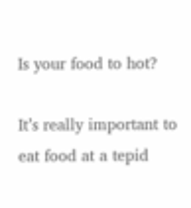Is your food to hot?

It’s really important to eat food at a tepid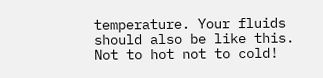temperature. Your fluids should also be like this. Not to hot not to cold!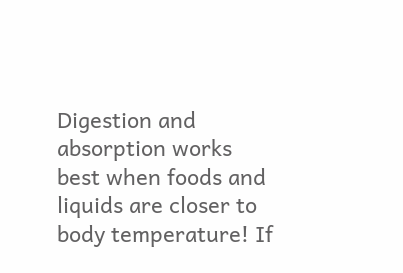Digestion and absorption works best when foods and liquids are closer to body temperature! If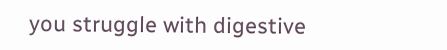you struggle with digestive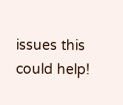issues this could help!